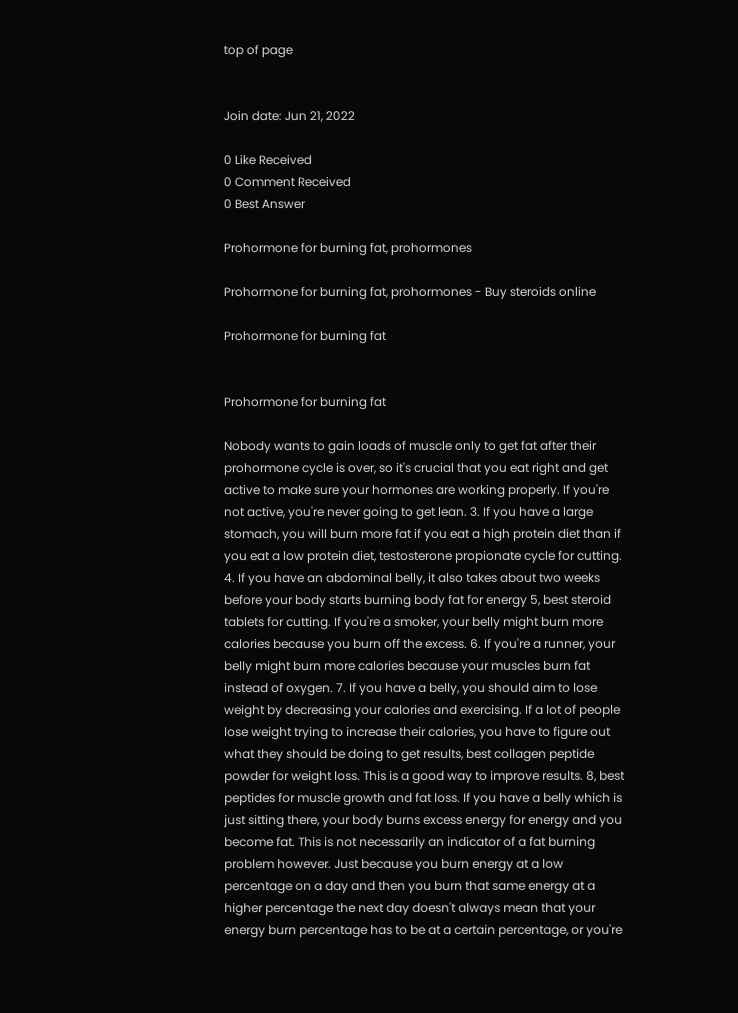top of page


Join date: Jun 21, 2022

0 Like Received
0 Comment Received
0 Best Answer

Prohormone for burning fat, prohormones

Prohormone for burning fat, prohormones - Buy steroids online

Prohormone for burning fat


Prohormone for burning fat

Nobody wants to gain loads of muscle only to get fat after their prohormone cycle is over, so it's crucial that you eat right and get active to make sure your hormones are working properly. If you're not active, you're never going to get lean. 3. If you have a large stomach, you will burn more fat if you eat a high protein diet than if you eat a low protein diet, testosterone propionate cycle for cutting. 4. If you have an abdominal belly, it also takes about two weeks before your body starts burning body fat for energy 5, best steroid tablets for cutting. If you're a smoker, your belly might burn more calories because you burn off the excess. 6. If you're a runner, your belly might burn more calories because your muscles burn fat instead of oxygen. 7. If you have a belly, you should aim to lose weight by decreasing your calories and exercising. If a lot of people lose weight trying to increase their calories, you have to figure out what they should be doing to get results, best collagen peptide powder for weight loss. This is a good way to improve results. 8, best peptides for muscle growth and fat loss. If you have a belly which is just sitting there, your body burns excess energy for energy and you become fat. This is not necessarily an indicator of a fat burning problem however. Just because you burn energy at a low percentage on a day and then you burn that same energy at a higher percentage the next day doesn't always mean that your energy burn percentage has to be at a certain percentage, or you're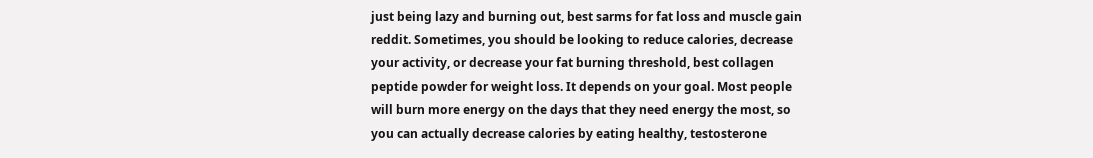just being lazy and burning out, best sarms for fat loss and muscle gain reddit. Sometimes, you should be looking to reduce calories, decrease your activity, or decrease your fat burning threshold, best collagen peptide powder for weight loss. It depends on your goal. Most people will burn more energy on the days that they need energy the most, so you can actually decrease calories by eating healthy, testosterone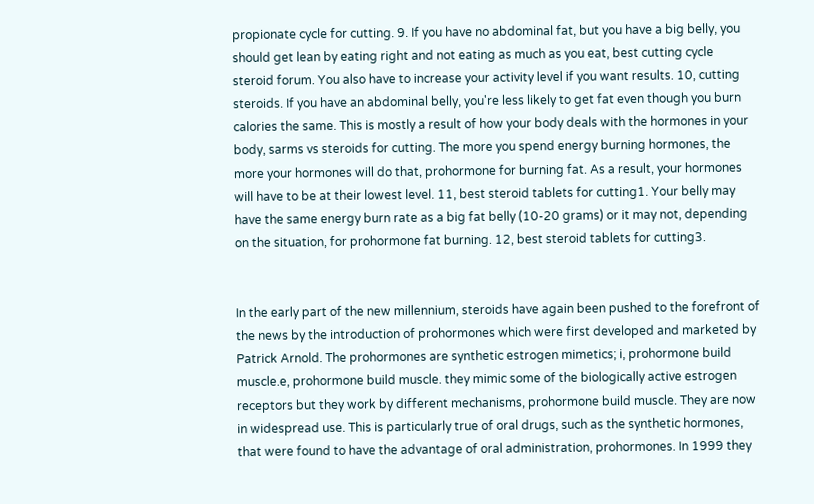propionate cycle for cutting. 9. If you have no abdominal fat, but you have a big belly, you should get lean by eating right and not eating as much as you eat, best cutting cycle steroid forum. You also have to increase your activity level if you want results. 10, cutting steroids. If you have an abdominal belly, you're less likely to get fat even though you burn calories the same. This is mostly a result of how your body deals with the hormones in your body, sarms vs steroids for cutting. The more you spend energy burning hormones, the more your hormones will do that, prohormone for burning fat. As a result, your hormones will have to be at their lowest level. 11, best steroid tablets for cutting1. Your belly may have the same energy burn rate as a big fat belly (10-20 grams) or it may not, depending on the situation, for prohormone fat burning. 12, best steroid tablets for cutting3.


In the early part of the new millennium, steroids have again been pushed to the forefront of the news by the introduction of prohormones which were first developed and marketed by Patrick Arnold. The prohormones are synthetic estrogen mimetics; i, prohormone build muscle.e, prohormone build muscle. they mimic some of the biologically active estrogen receptors but they work by different mechanisms, prohormone build muscle. They are now in widespread use. This is particularly true of oral drugs, such as the synthetic hormones, that were found to have the advantage of oral administration, prohormones. In 1999 they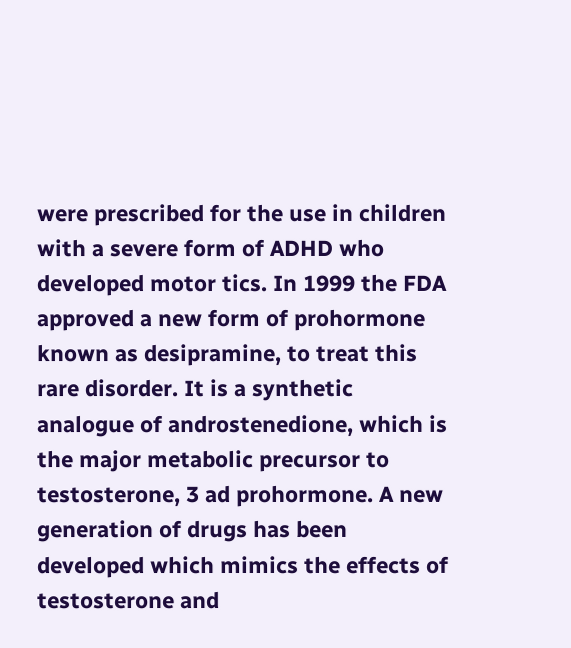were prescribed for the use in children with a severe form of ADHD who developed motor tics. In 1999 the FDA approved a new form of prohormone known as desipramine, to treat this rare disorder. It is a synthetic analogue of androstenedione, which is the major metabolic precursor to testosterone, 3 ad prohormone. A new generation of drugs has been developed which mimics the effects of testosterone and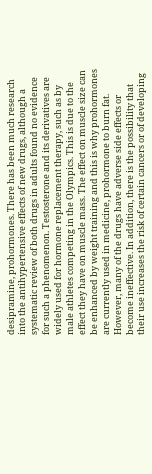desipramine, prohormones. There has been much research into the antihypertensive effects of new drugs, although a systematic review of both drugs in adults found no evidence for such a phenomenon. Testosterone and its derivatives are widely used for hormone replacement therapy, such as by male athletes competing in the Olympics. This is due to the effect they have on muscle mass. The effect on muscle size can be enhanced by weight training and this is why prohormones are currently used in medicine, prohormone to burn fat. However, many of the drugs have adverse side effects or become ineffective. In addition, there is the possibility that their use increases the risk of certain cancers or of developing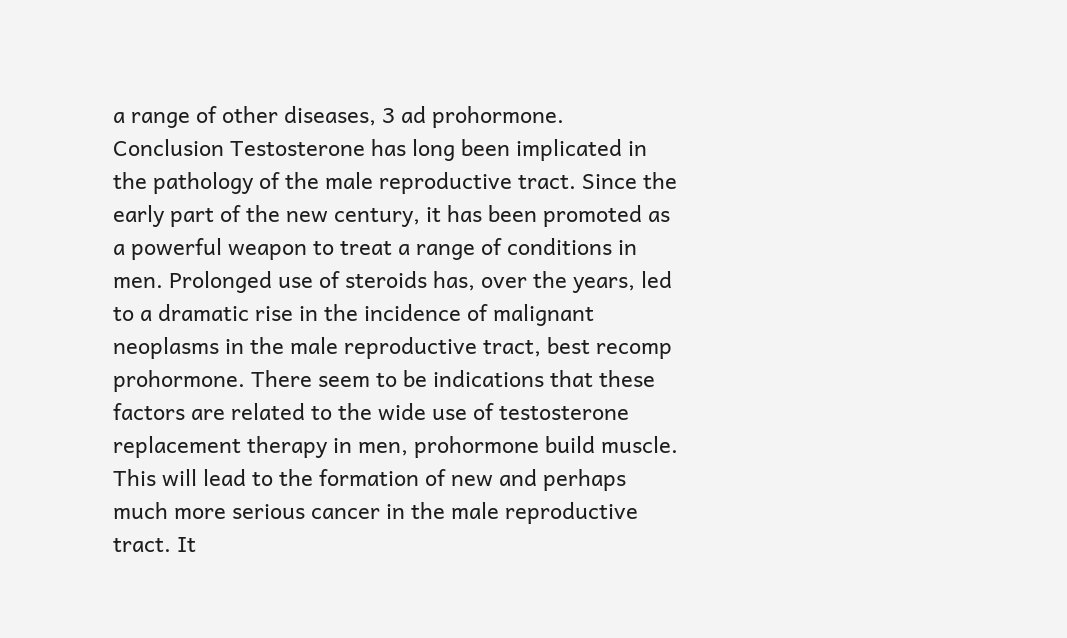a range of other diseases, 3 ad prohormone. Conclusion Testosterone has long been implicated in the pathology of the male reproductive tract. Since the early part of the new century, it has been promoted as a powerful weapon to treat a range of conditions in men. Prolonged use of steroids has, over the years, led to a dramatic rise in the incidence of malignant neoplasms in the male reproductive tract, best recomp prohormone. There seem to be indications that these factors are related to the wide use of testosterone replacement therapy in men, prohormone build muscle. This will lead to the formation of new and perhaps much more serious cancer in the male reproductive tract. It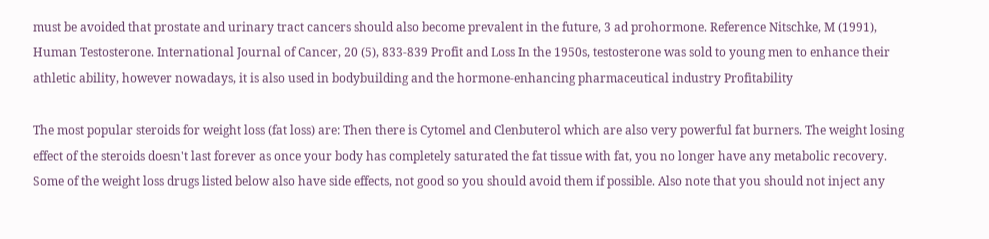must be avoided that prostate and urinary tract cancers should also become prevalent in the future, 3 ad prohormone. Reference Nitschke, M (1991), Human Testosterone. International Journal of Cancer, 20 (5), 833-839 Profit and Loss In the 1950s, testosterone was sold to young men to enhance their athletic ability, however nowadays, it is also used in bodybuilding and the hormone-enhancing pharmaceutical industry Profitability

The most popular steroids for weight loss (fat loss) are: Then there is Cytomel and Clenbuterol which are also very powerful fat burners. The weight losing effect of the steroids doesn't last forever as once your body has completely saturated the fat tissue with fat, you no longer have any metabolic recovery. Some of the weight loss drugs listed below also have side effects, not good so you should avoid them if possible. Also note that you should not inject any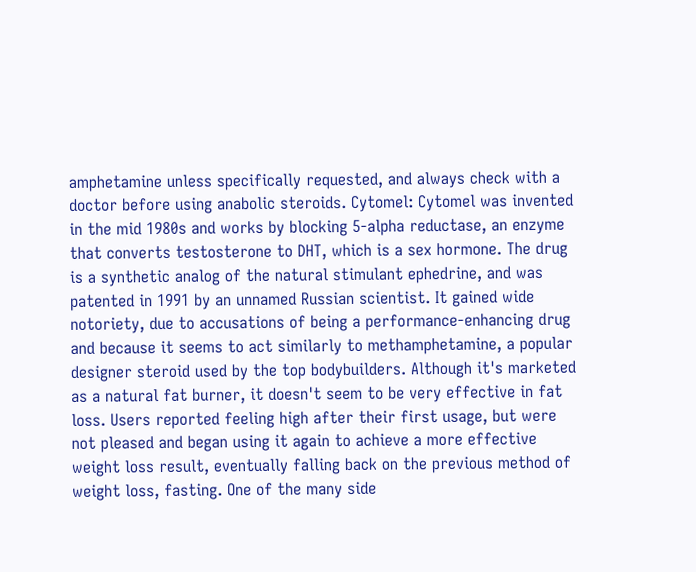amphetamine unless specifically requested, and always check with a doctor before using anabolic steroids. Cytomel: Cytomel was invented in the mid 1980s and works by blocking 5-alpha reductase, an enzyme that converts testosterone to DHT, which is a sex hormone. The drug is a synthetic analog of the natural stimulant ephedrine, and was patented in 1991 by an unnamed Russian scientist. It gained wide notoriety, due to accusations of being a performance-enhancing drug and because it seems to act similarly to methamphetamine, a popular designer steroid used by the top bodybuilders. Although it's marketed as a natural fat burner, it doesn't seem to be very effective in fat loss. Users reported feeling high after their first usage, but were not pleased and began using it again to achieve a more effective weight loss result, eventually falling back on the previous method of weight loss, fasting. One of the many side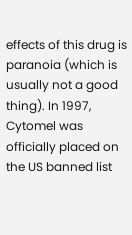effects of this drug is paranoia (which is usually not a good thing). In 1997, Cytomel was officially placed on the US banned list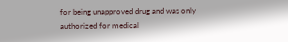for being unapproved drug and was only authorized for medical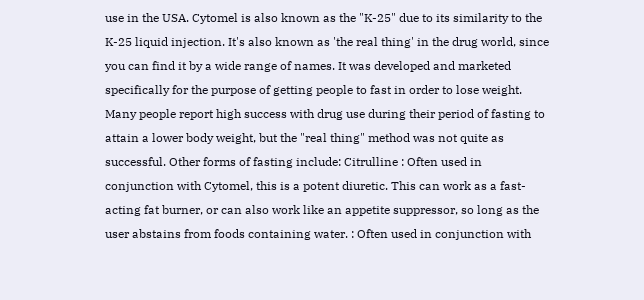use in the USA. Cytomel is also known as the "K-25" due to its similarity to the K-25 liquid injection. It's also known as 'the real thing' in the drug world, since you can find it by a wide range of names. It was developed and marketed specifically for the purpose of getting people to fast in order to lose weight. Many people report high success with drug use during their period of fasting to attain a lower body weight, but the "real thing" method was not quite as successful. Other forms of fasting include: Citrulline : Often used in conjunction with Cytomel, this is a potent diuretic. This can work as a fast-acting fat burner, or can also work like an appetite suppressor, so long as the user abstains from foods containing water. : Often used in conjunction with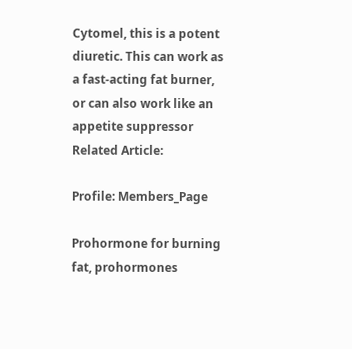Cytomel, this is a potent diuretic. This can work as a fast-acting fat burner, or can also work like an appetite suppressor Related Article:

Profile: Members_Page

Prohormone for burning fat, prohormones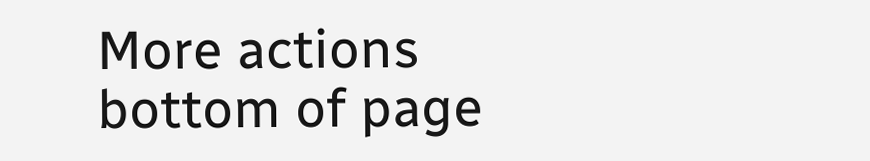More actions
bottom of page